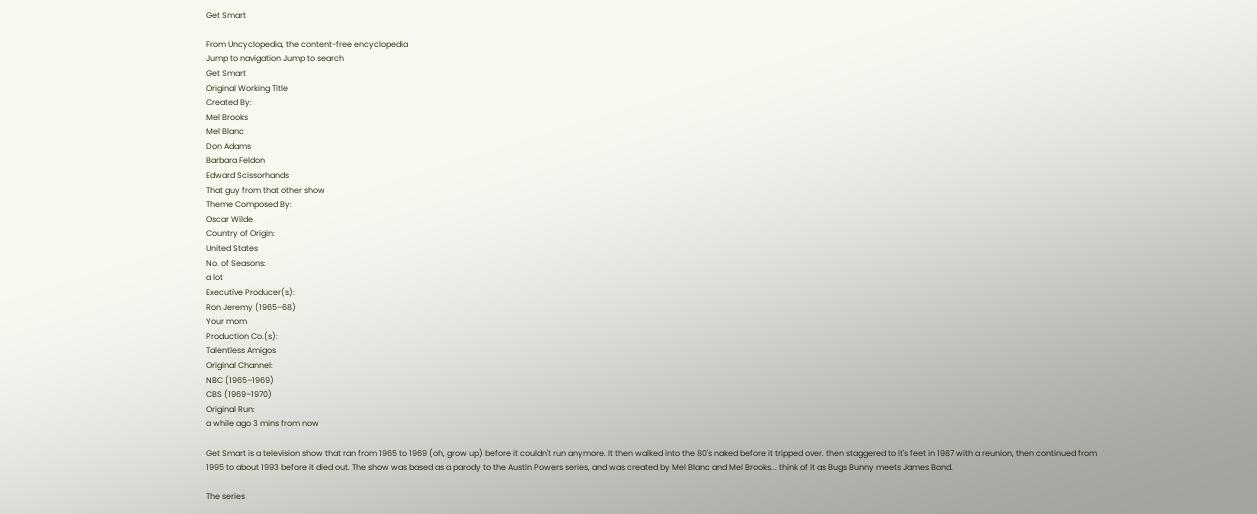Get Smart

From Uncyclopedia, the content-free encyclopedia
Jump to navigation Jump to search
Get Smart
Original Working Title
Created By:
Mel Brooks
Mel Blanc
Don Adams
Barbara Feldon
Edward Scissorhands
That guy from that other show
Theme Composed By:
Oscar Wilde
Country of Origin:
United States
No. of Seasons:
a lot
Executive Producer(s):
Ron Jeremy (1965–68)
Your mom
Production Co.(s):
Talentless Amigos
Original Channel:
NBC (1965–1969)
CBS (1969–1970)
Original Run:
a while ago 3 mins from now

Get Smart is a television show that ran from 1965 to 1969 (oh, grow up) before it couldn't run anymore. It then walked into the 80's naked before it tripped over. then staggered to it's feet in 1987 with a reunion, then continued from 1995 to about 1993 before it died out. The show was based as a parody to the Austin Powers series, and was created by Mel Blanc and Mel Brooks... think of it as Bugs Bunny meets James Bond.

The series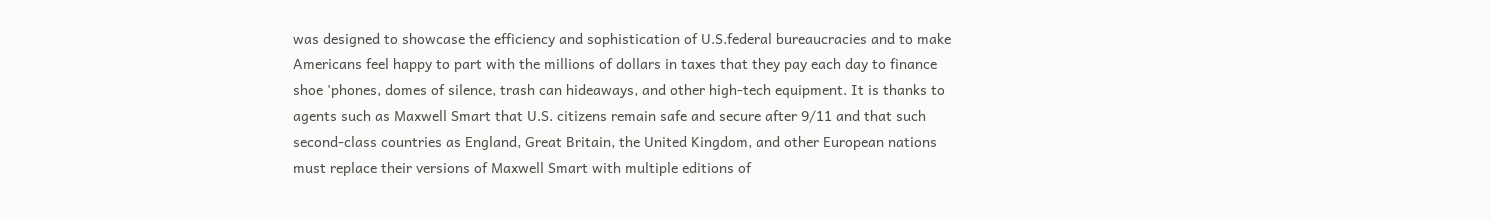was designed to showcase the efficiency and sophistication of U.S.federal bureaucracies and to make Americans feel happy to part with the millions of dollars in taxes that they pay each day to finance shoe 'phones, domes of silence, trash can hideaways, and other high-tech equipment. It is thanks to agents such as Maxwell Smart that U.S. citizens remain safe and secure after 9/11 and that such second-class countries as England, Great Britain, the United Kingdom, and other European nations must replace their versions of Maxwell Smart with multiple editions of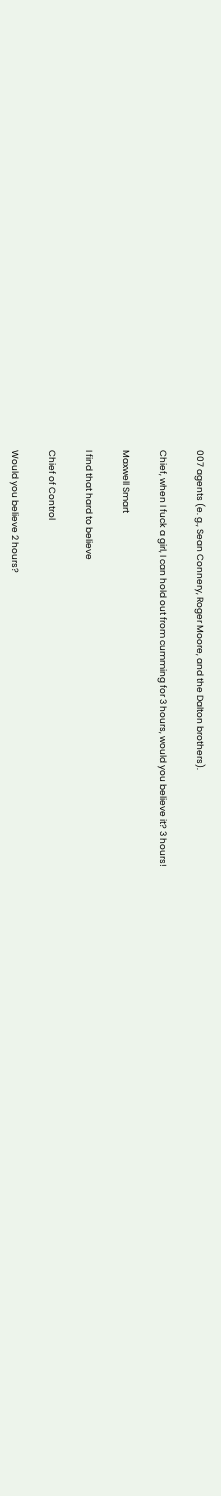007 agents (e. g., Sean Connery, Roger Moore, and the Dalton brothers).

Chief, when I fuck a girl, I can hold out from cumming for 3 hours, would you believe it? 3 hours!

Maxwell Smart

I find that hard to believe

Chief of Control

Would you believe 2 hours?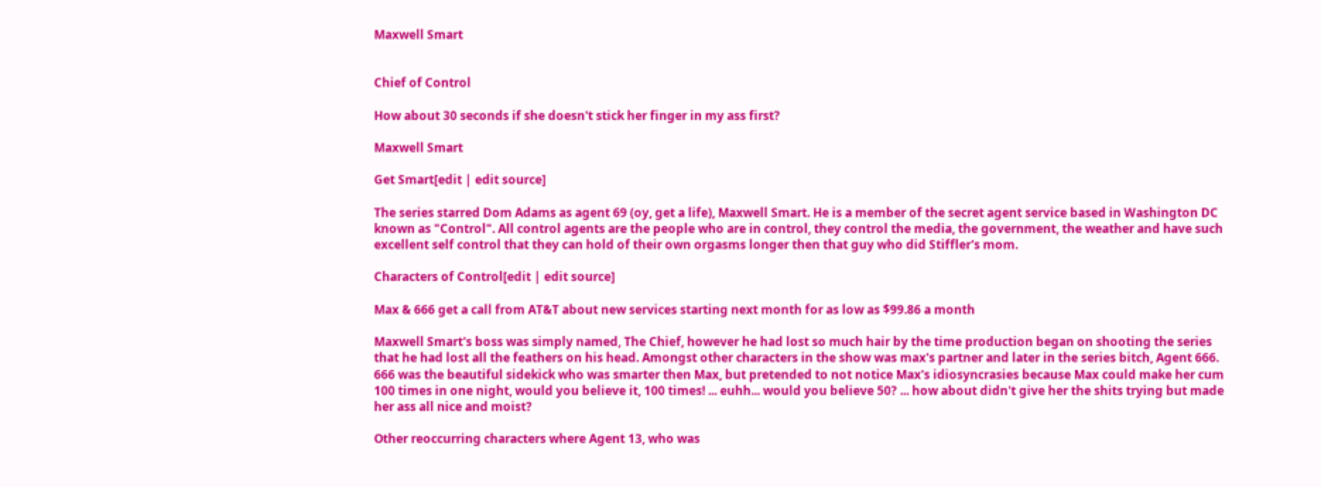Maxwell Smart


Chief of Control

How about 30 seconds if she doesn't stick her finger in my ass first?

Maxwell Smart

Get Smart[edit | edit source]

The series starred Dom Adams as agent 69 (oy, get a life), Maxwell Smart. He is a member of the secret agent service based in Washington DC known as "Control". All control agents are the people who are in control, they control the media, the government, the weather and have such excellent self control that they can hold of their own orgasms longer then that guy who did Stiffler's mom.

Characters of Control[edit | edit source]

Max & 666 get a call from AT&T about new services starting next month for as low as $99.86 a month

Maxwell Smart's boss was simply named, The Chief, however he had lost so much hair by the time production began on shooting the series that he had lost all the feathers on his head. Amongst other characters in the show was max's partner and later in the series bitch, Agent 666. 666 was the beautiful sidekick who was smarter then Max, but pretended to not notice Max's idiosyncrasies because Max could make her cum 100 times in one night, would you believe it, 100 times! ... euhh... would you believe 50? ... how about didn't give her the shits trying but made her ass all nice and moist?

Other reoccurring characters where Agent 13, who was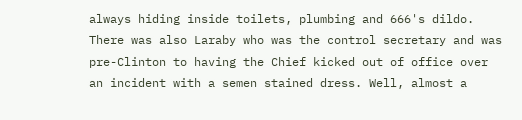always hiding inside toilets, plumbing and 666's dildo. There was also Laraby who was the control secretary and was pre-Clinton to having the Chief kicked out of office over an incident with a semen stained dress. Well, almost a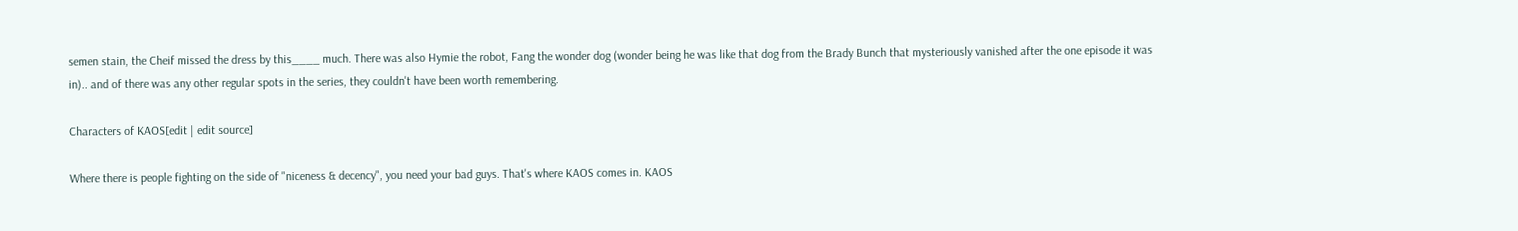semen stain, the Cheif missed the dress by this____ much. There was also Hymie the robot, Fang the wonder dog (wonder being he was like that dog from the Brady Bunch that mysteriously vanished after the one episode it was in).. and of there was any other regular spots in the series, they couldn't have been worth remembering.

Characters of KAOS[edit | edit source]

Where there is people fighting on the side of "niceness & decency", you need your bad guys. That's where KAOS comes in. KAOS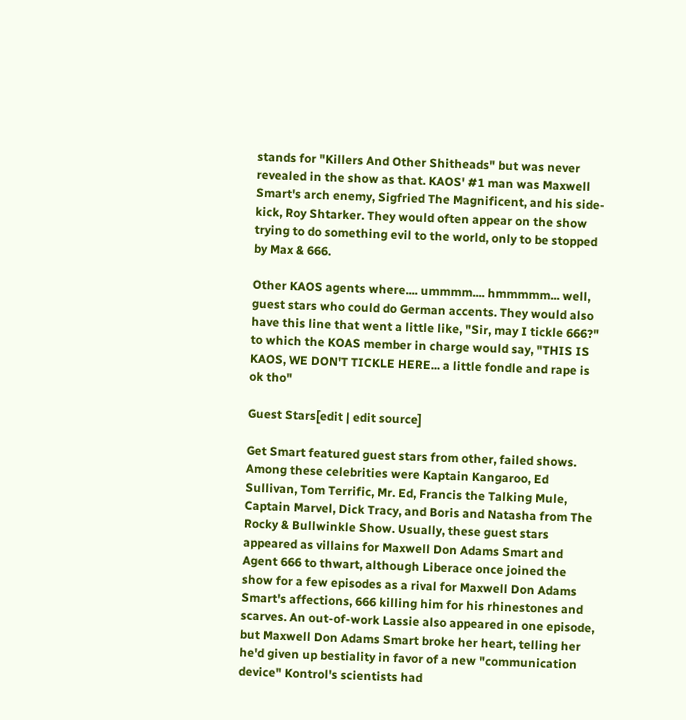stands for "Killers And Other Shitheads" but was never revealed in the show as that. KAOS' #1 man was Maxwell Smart's arch enemy, Sigfried The Magnificent, and his side-kick, Roy Shtarker. They would often appear on the show trying to do something evil to the world, only to be stopped by Max & 666.

Other KAOS agents where.... ummmm.... hmmmmm... well, guest stars who could do German accents. They would also have this line that went a little like, "Sir, may I tickle 666?" to which the KOAS member in charge would say, "THIS IS KAOS, WE DON'T TICKLE HERE... a little fondle and rape is ok tho"

Guest Stars[edit | edit source]

Get Smart featured guest stars from other, failed shows. Among these celebrities were Kaptain Kangaroo, Ed Sullivan, Tom Terrific, Mr. Ed, Francis the Talking Mule, Captain Marvel, Dick Tracy, and Boris and Natasha from The Rocky & Bullwinkle Show. Usually, these guest stars appeared as villains for Maxwell Don Adams Smart and Agent 666 to thwart, although Liberace once joined the show for a few episodes as a rival for Maxwell Don Adams Smart's affections, 666 killing him for his rhinestones and scarves. An out-of-work Lassie also appeared in one episode, but Maxwell Don Adams Smart broke her heart, telling her he'd given up bestiality in favor of a new "communication device" Kontrol's scientists had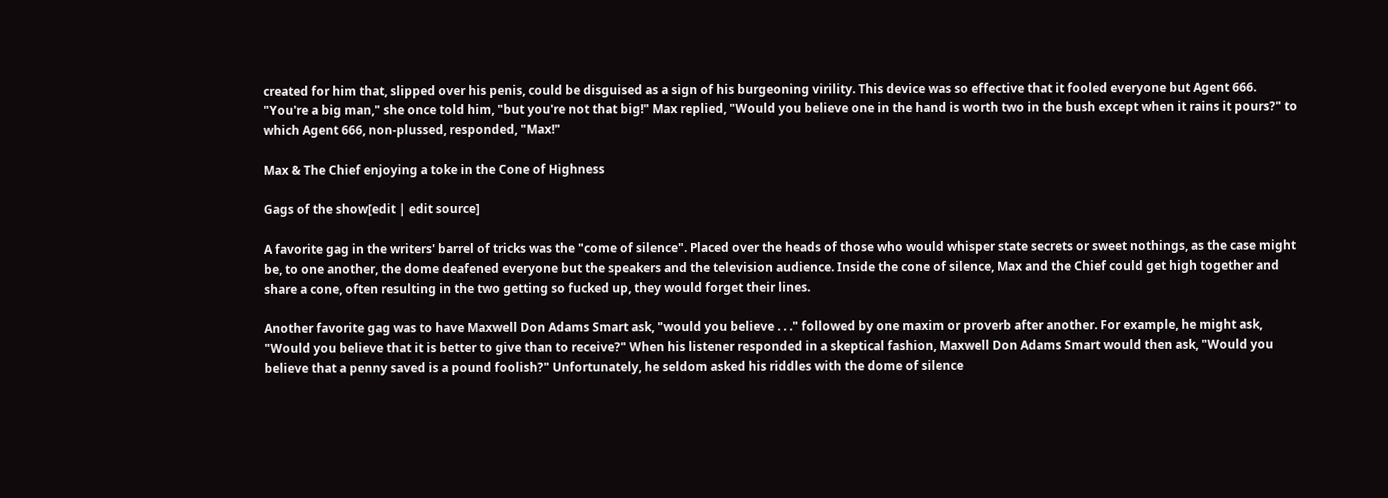created for him that, slipped over his penis, could be disguised as a sign of his burgeoning virility. This device was so effective that it fooled everyone but Agent 666. "You're a big man," she once told him, "but you're not that big!" Max replied, "Would you believe one in the hand is worth two in the bush except when it rains it pours?" to which Agent 666, non-plussed, responded, "Max!"

Max & The Chief enjoying a toke in the Cone of Highness

Gags of the show[edit | edit source]

A favorite gag in the writers' barrel of tricks was the "come of silence". Placed over the heads of those who would whisper state secrets or sweet nothings, as the case might be, to one another, the dome deafened everyone but the speakers and the television audience. Inside the cone of silence, Max and the Chief could get high together and share a cone, often resulting in the two getting so fucked up, they would forget their lines.

Another favorite gag was to have Maxwell Don Adams Smart ask, "would you believe . . ." followed by one maxim or proverb after another. For example, he might ask, "Would you believe that it is better to give than to receive?" When his listener responded in a skeptical fashion, Maxwell Don Adams Smart would then ask, "Would you believe that a penny saved is a pound foolish?" Unfortunately, he seldom asked his riddles with the dome of silence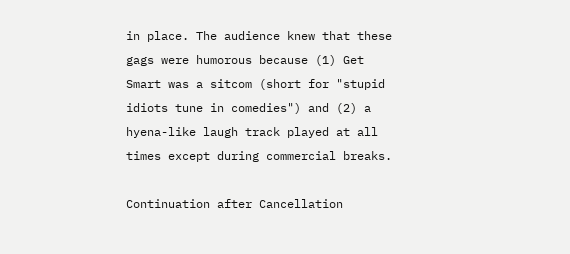in place. The audience knew that these gags were humorous because (1) Get Smart was a sitcom (short for "stupid idiots tune in comedies") and (2) a hyena-like laugh track played at all times except during commercial breaks.

Continuation after Cancellation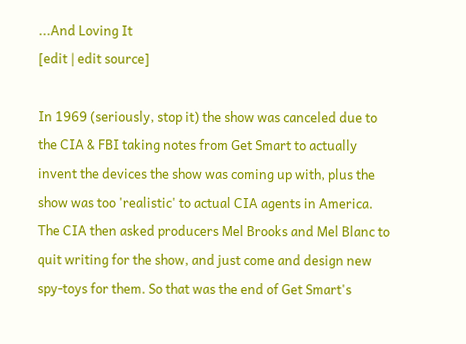...And Loving It
[edit | edit source]

In 1969 (seriously, stop it) the show was canceled due to the CIA & FBI taking notes from Get Smart to actually invent the devices the show was coming up with, plus the show was too 'realistic' to actual CIA agents in America. The CIA then asked producers Mel Brooks and Mel Blanc to quit writing for the show, and just come and design new spy-toys for them. So that was the end of Get Smart's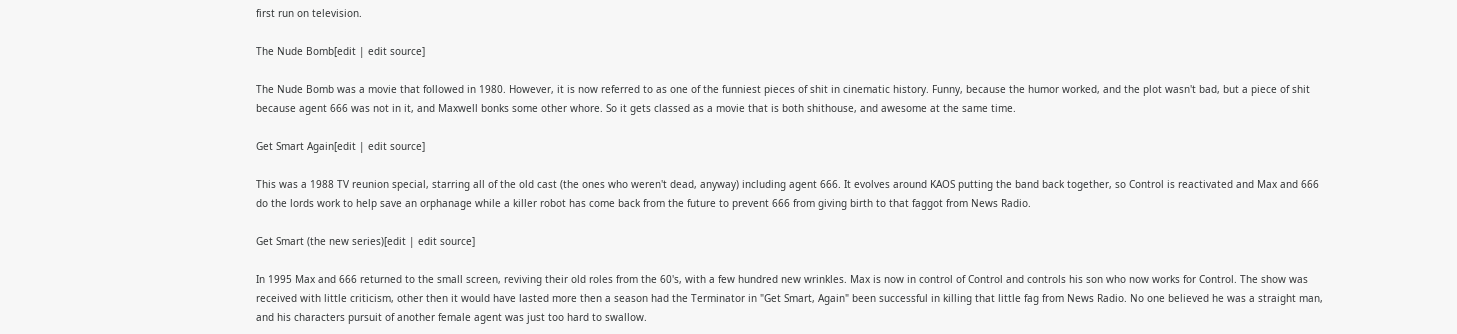first run on television.

The Nude Bomb[edit | edit source]

The Nude Bomb was a movie that followed in 1980. However, it is now referred to as one of the funniest pieces of shit in cinematic history. Funny, because the humor worked, and the plot wasn't bad, but a piece of shit because agent 666 was not in it, and Maxwell bonks some other whore. So it gets classed as a movie that is both shithouse, and awesome at the same time.

Get Smart Again[edit | edit source]

This was a 1988 TV reunion special, starring all of the old cast (the ones who weren't dead, anyway) including agent 666. It evolves around KAOS putting the band back together, so Control is reactivated and Max and 666 do the lords work to help save an orphanage while a killer robot has come back from the future to prevent 666 from giving birth to that faggot from News Radio.

Get Smart (the new series)[edit | edit source]

In 1995 Max and 666 returned to the small screen, reviving their old roles from the 60's, with a few hundred new wrinkles. Max is now in control of Control and controls his son who now works for Control. The show was received with little criticism, other then it would have lasted more then a season had the Terminator in "Get Smart, Again" been successful in killing that little fag from News Radio. No one believed he was a straight man, and his characters pursuit of another female agent was just too hard to swallow.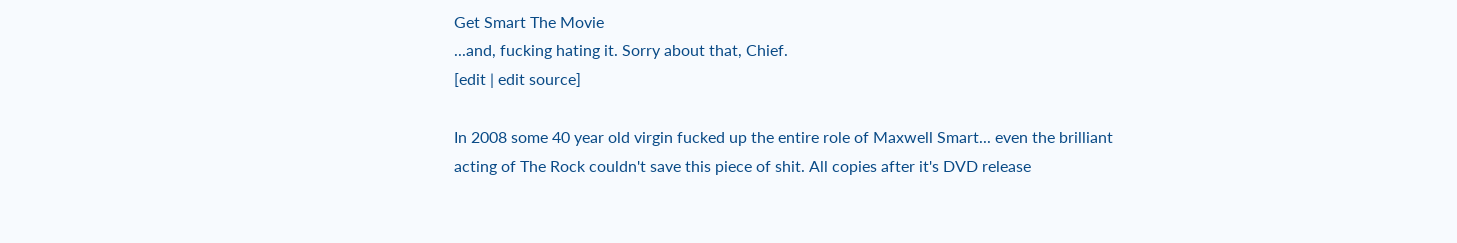Get Smart The Movie
...and, fucking hating it. Sorry about that, Chief.
[edit | edit source]

In 2008 some 40 year old virgin fucked up the entire role of Maxwell Smart... even the brilliant acting of The Rock couldn't save this piece of shit. All copies after it's DVD release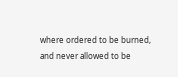where ordered to be burned, and never allowed to be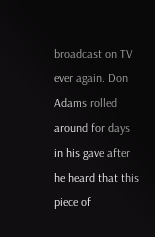broadcast on TV ever again. Don Adams rolled around for days in his gave after he heard that this piece of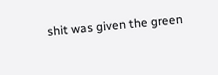shit was given the green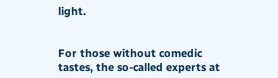light.


For those without comedic tastes, the so-called experts at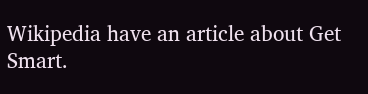Wikipedia have an article about Get Smart.